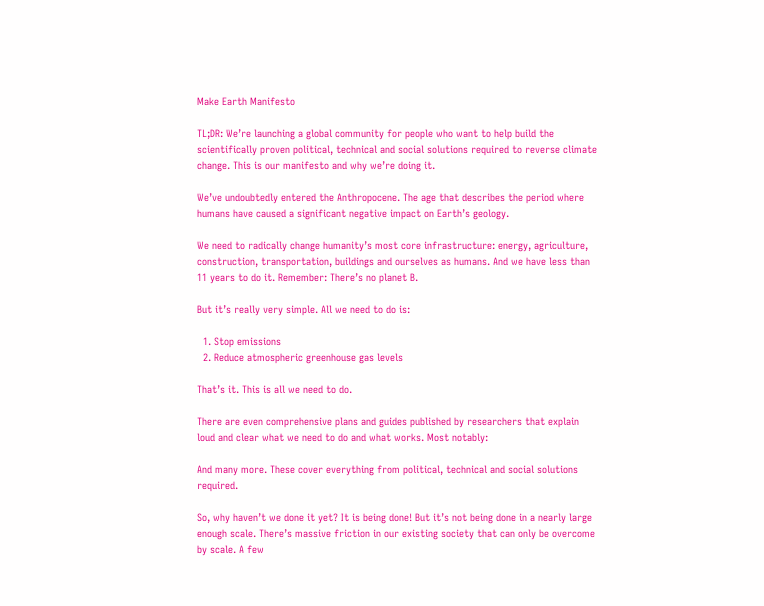Make Earth Manifesto

TL;DR: We’re launching a global community for people who want to help build the scientifically proven political, technical and social solutions required to reverse climate change. This is our manifesto and why we’re doing it.

We’ve undoubtedly entered the Anthropocene. The age that describes the period where humans have caused a significant negative impact on Earth’s geology.

We need to radically change humanity’s most core infrastructure: energy, agriculture, construction, transportation, buildings and ourselves as humans. And we have less than 11 years to do it. Remember: There’s no planet B.

But it’s really very simple. All we need to do is:

  1. Stop emissions
  2. Reduce atmospheric greenhouse gas levels

That’s it. This is all we need to do.

There are even comprehensive plans and guides published by researchers that explain loud and clear what we need to do and what works. Most notably:

And many more. These cover everything from political, technical and social solutions required.

So, why haven’t we done it yet? It is being done! But it’s not being done in a nearly large enough scale. There’s massive friction in our existing society that can only be overcome by scale. A few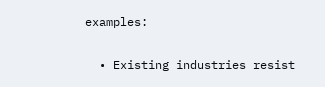examples:

  • Existing industries resist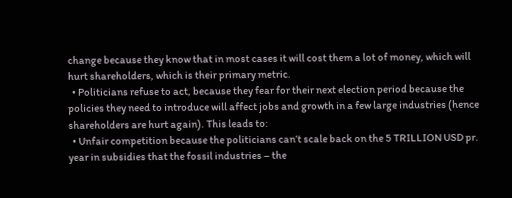change because they know that in most cases it will cost them a lot of money, which will hurt shareholders, which is their primary metric.
  • Politicians refuse to act, because they fear for their next election period because the policies they need to introduce will affect jobs and growth in a few large industries (hence shareholders are hurt again). This leads to:
  • Unfair competition because the politicians can’t scale back on the 5 TRILLION USD pr. year in subsidies that the fossil industries – the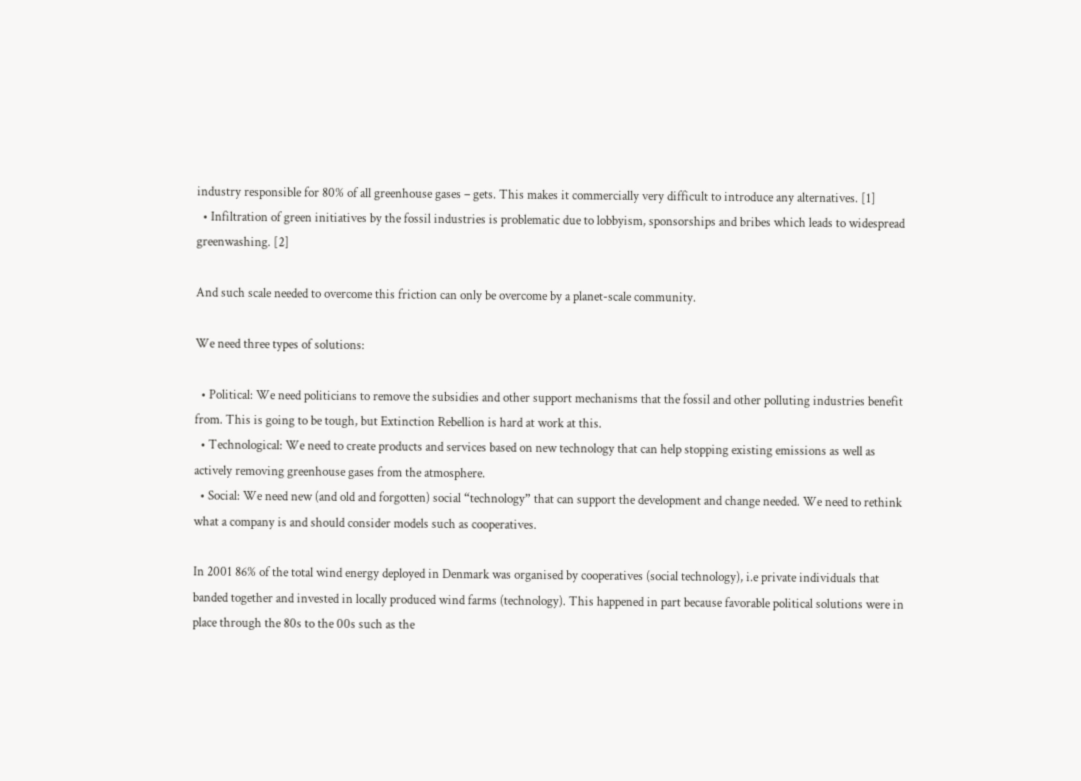industry responsible for 80% of all greenhouse gases – gets. This makes it commercially very difficult to introduce any alternatives. [1]
  • Infiltration of green initiatives by the fossil industries is problematic due to lobbyism, sponsorships and bribes which leads to widespread greenwashing. [2]

And such scale needed to overcome this friction can only be overcome by a planet-scale community.

We need three types of solutions:

  • Political: We need politicians to remove the subsidies and other support mechanisms that the fossil and other polluting industries benefit from. This is going to be tough, but Extinction Rebellion is hard at work at this.
  • Technological: We need to create products and services based on new technology that can help stopping existing emissions as well as actively removing greenhouse gases from the atmosphere.
  • Social: We need new (and old and forgotten) social “technology” that can support the development and change needed. We need to rethink what a company is and should consider models such as cooperatives.

In 2001 86% of the total wind energy deployed in Denmark was organised by cooperatives (social technology), i.e private individuals that banded together and invested in locally produced wind farms (technology). This happened in part because favorable political solutions were in place through the 80s to the 00s such as the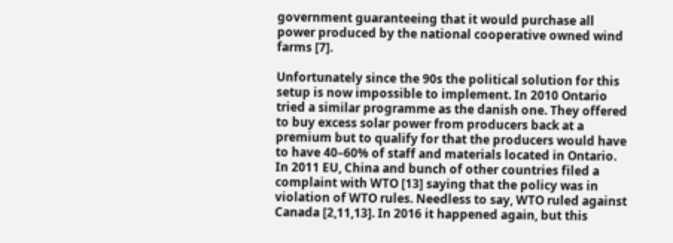government guaranteeing that it would purchase all power produced by the national cooperative owned wind farms [7].

Unfortunately since the 90s the political solution for this setup is now impossible to implement. In 2010 Ontario tried a similar programme as the danish one. They offered to buy excess solar power from producers back at a premium but to qualify for that the producers would have to have 40–60% of staff and materials located in Ontario. In 2011 EU, China and bunch of other countries filed a complaint with WTO [13] saying that the policy was in violation of WTO rules. Needless to say, WTO ruled against Canada [2,11,13]. In 2016 it happened again, but this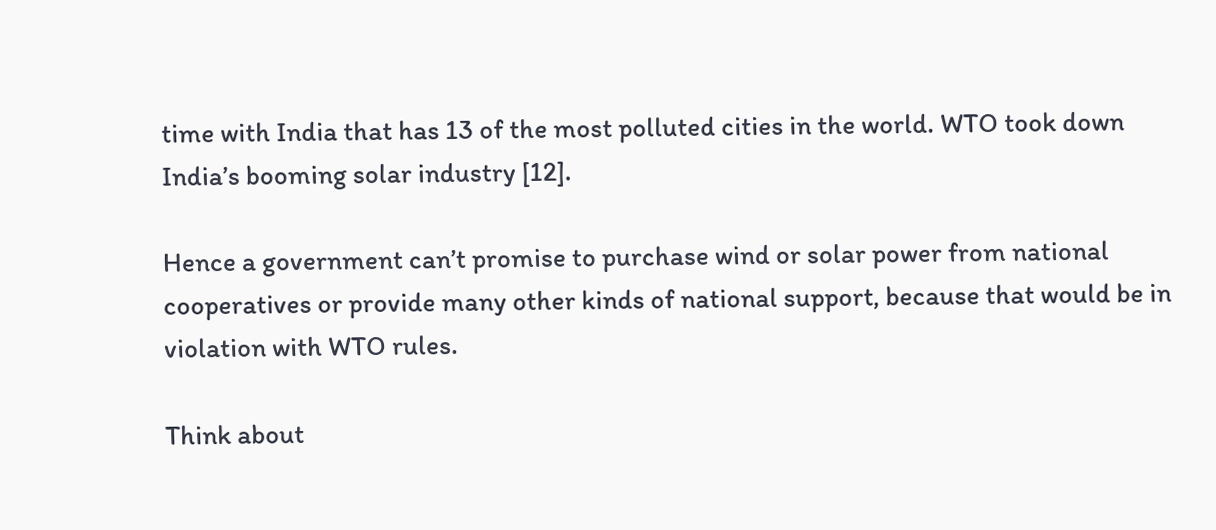time with India that has 13 of the most polluted cities in the world. WTO took down India’s booming solar industry [12].

Hence a government can’t promise to purchase wind or solar power from national cooperatives or provide many other kinds of national support, because that would be in violation with WTO rules.

Think about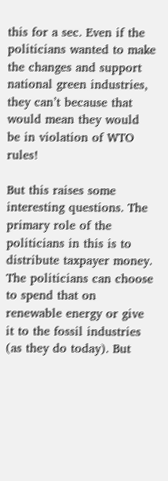this for a sec. Even if the politicians wanted to make the changes and support national green industries, they can’t because that would mean they would be in violation of WTO rules!

But this raises some interesting questions. The primary role of the politicians in this is to distribute taxpayer money. The politicians can choose to spend that on renewable energy or give it to the fossil industries (as they do today). But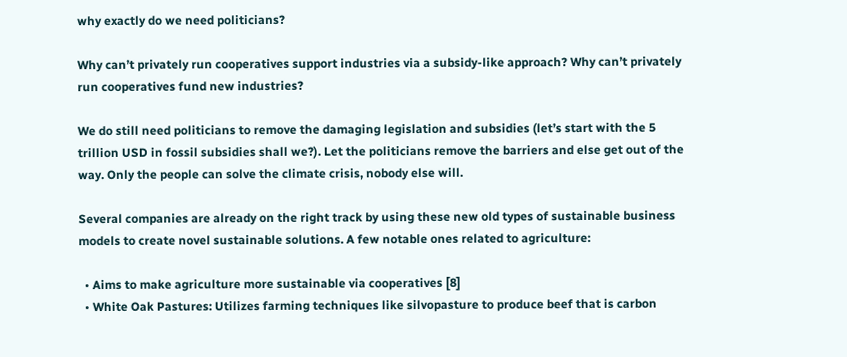why exactly do we need politicians?

Why can’t privately run cooperatives support industries via a subsidy-like approach? Why can’t privately run cooperatives fund new industries?

We do still need politicians to remove the damaging legislation and subsidies (let’s start with the 5 trillion USD in fossil subsidies shall we?). Let the politicians remove the barriers and else get out of the way. Only the people can solve the climate crisis, nobody else will.

Several companies are already on the right track by using these new old types of sustainable business models to create novel sustainable solutions. A few notable ones related to agriculture:

  • Aims to make agriculture more sustainable via cooperatives [8]
  • White Oak Pastures: Utilizes farming techniques like silvopasture to produce beef that is carbon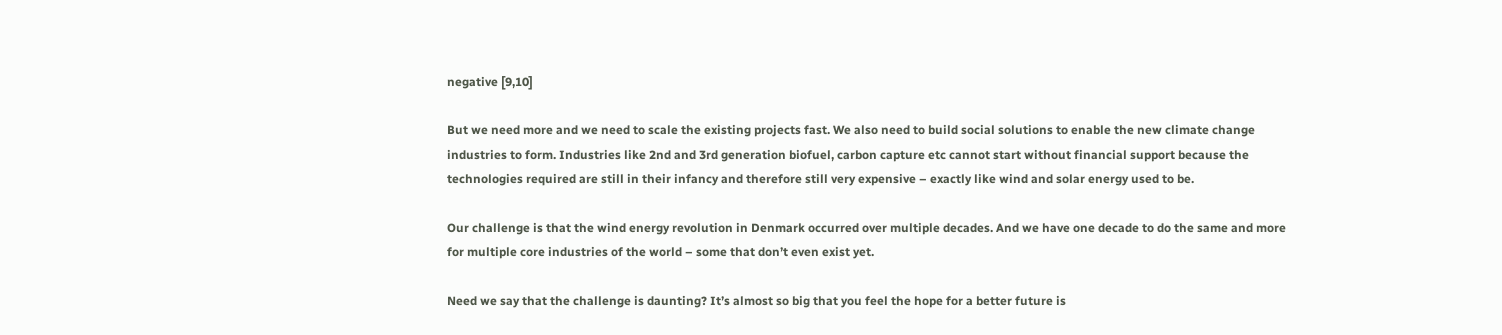negative [9,10]

But we need more and we need to scale the existing projects fast. We also need to build social solutions to enable the new climate change industries to form. Industries like 2nd and 3rd generation biofuel, carbon capture etc cannot start without financial support because the technologies required are still in their infancy and therefore still very expensive – exactly like wind and solar energy used to be.

Our challenge is that the wind energy revolution in Denmark occurred over multiple decades. And we have one decade to do the same and more for multiple core industries of the world – some that don’t even exist yet.

Need we say that the challenge is daunting? It’s almost so big that you feel the hope for a better future is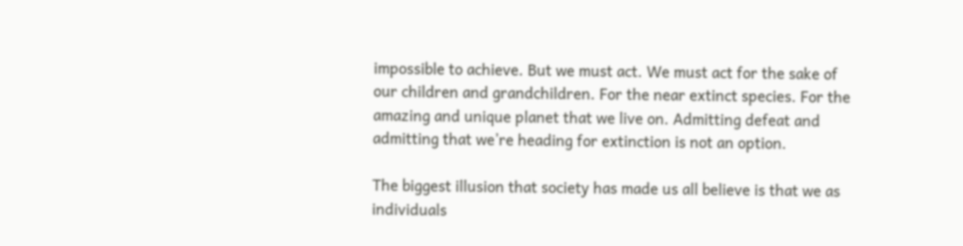impossible to achieve. But we must act. We must act for the sake of our children and grandchildren. For the near extinct species. For the amazing and unique planet that we live on. Admitting defeat and admitting that we’re heading for extinction is not an option.

The biggest illusion that society has made us all believe is that we as individuals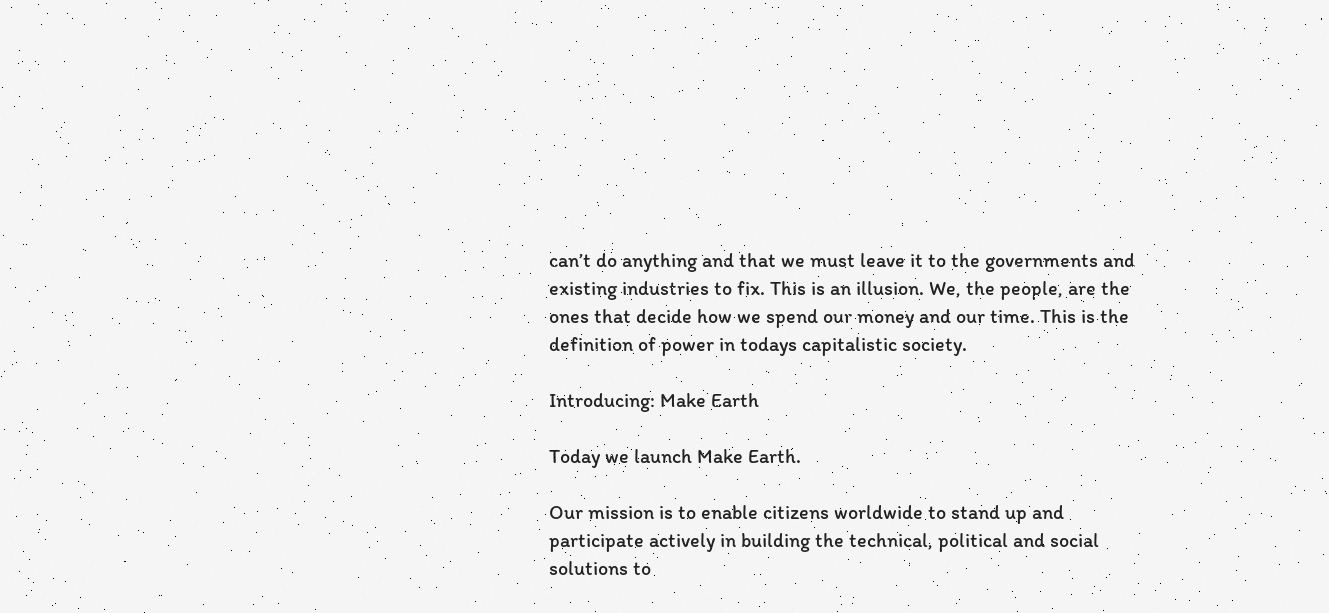can’t do anything and that we must leave it to the governments and existing industries to fix. This is an illusion. We, the people, are the ones that decide how we spend our money and our time. This is the definition of power in todays capitalistic society.

Introducing: Make Earth

Today we launch Make Earth.

Our mission is to enable citizens worldwide to stand up and participate actively in building the technical, political and social solutions to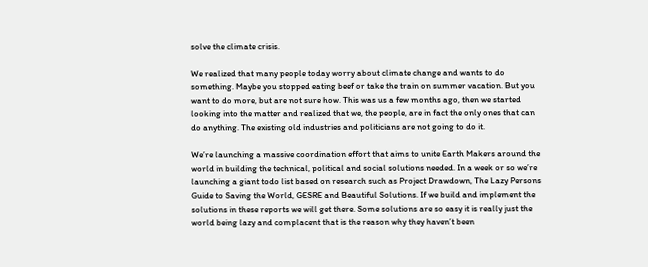solve the climate crisis.

We realized that many people today worry about climate change and wants to do something. Maybe you stopped eating beef or take the train on summer vacation. But you want to do more, but are not sure how. This was us a few months ago, then we started looking into the matter and realized that we, the people, are in fact the only ones that can do anything. The existing old industries and politicians are not going to do it.

We’re launching a massive coordination effort that aims to unite Earth Makers around the world in building the technical, political and social solutions needed. In a week or so we’re launching a giant todo list based on research such as Project Drawdown, The Lazy Persons Guide to Saving the World, GESRE and Beautiful Solutions. If we build and implement the solutions in these reports we will get there. Some solutions are so easy it is really just the world being lazy and complacent that is the reason why they haven’t been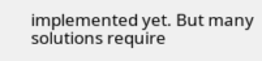implemented yet. But many solutions require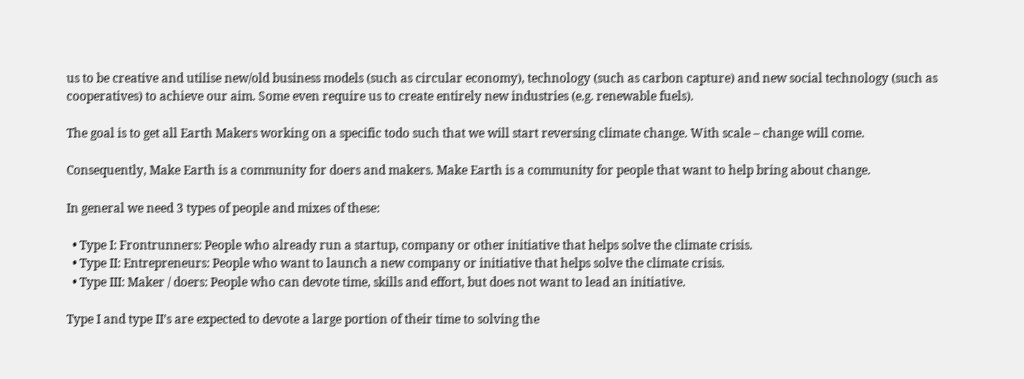us to be creative and utilise new/old business models (such as circular economy), technology (such as carbon capture) and new social technology (such as cooperatives) to achieve our aim. Some even require us to create entirely new industries (e.g. renewable fuels).

The goal is to get all Earth Makers working on a specific todo such that we will start reversing climate change. With scale – change will come.

Consequently, Make Earth is a community for doers and makers. Make Earth is a community for people that want to help bring about change.

In general we need 3 types of people and mixes of these:

  • Type I: Frontrunners: People who already run a startup, company or other initiative that helps solve the climate crisis.
  • Type II: Entrepreneurs: People who want to launch a new company or initiative that helps solve the climate crisis.
  • Type III: Maker / doers: People who can devote time, skills and effort, but does not want to lead an initiative.

Type I and type II’s are expected to devote a large portion of their time to solving the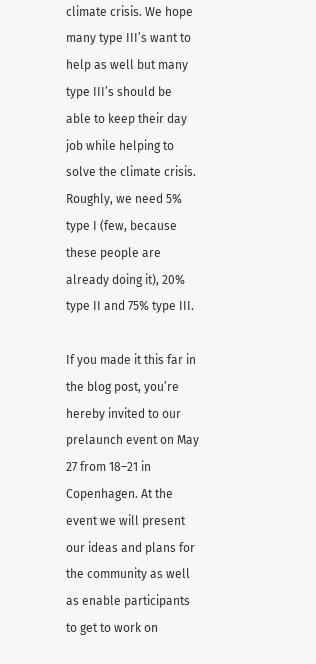climate crisis. We hope many type III’s want to help as well but many type III’s should be able to keep their day job while helping to solve the climate crisis. Roughly, we need 5% type I (few, because these people are already doing it), 20% type II and 75% type III.

If you made it this far in the blog post, you’re hereby invited to our prelaunch event on May 27 from 18–21 in Copenhagen. At the event we will present our ideas and plans for the community as well as enable participants to get to work on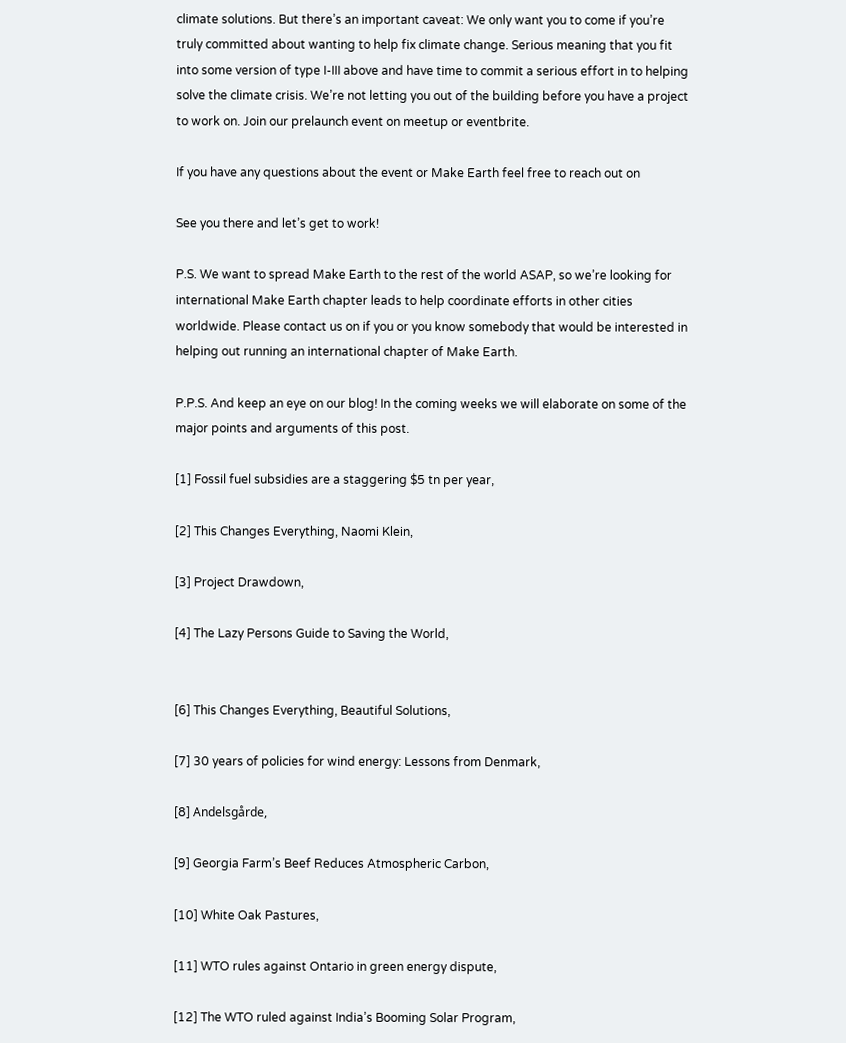climate solutions. But there’s an important caveat: We only want you to come if you’re truly committed about wanting to help fix climate change. Serious meaning that you fit into some version of type I-III above and have time to commit a serious effort in to helping solve the climate crisis. We’re not letting you out of the building before you have a project to work on. Join our prelaunch event on meetup or eventbrite.

If you have any questions about the event or Make Earth feel free to reach out on

See you there and let’s get to work!

P.S. We want to spread Make Earth to the rest of the world ASAP, so we’re looking for international Make Earth chapter leads to help coordinate efforts in other cities worldwide. Please contact us on if you or you know somebody that would be interested in helping out running an international chapter of Make Earth.

P.P.S. And keep an eye on our blog! In the coming weeks we will elaborate on some of the major points and arguments of this post.

[1] Fossil fuel subsidies are a staggering $5 tn per year,

[2] This Changes Everything, Naomi Klein,

[3] Project Drawdown,

[4] The Lazy Persons Guide to Saving the World,


[6] This Changes Everything, Beautiful Solutions,

[7] 30 years of policies for wind energy: Lessons from Denmark,

[8] Andelsgårde,

[9] Georgia Farm’s Beef Reduces Atmospheric Carbon,

[10] White Oak Pastures,

[11] WTO rules against Ontario in green energy dispute,

[12] The WTO ruled against India’s Booming Solar Program,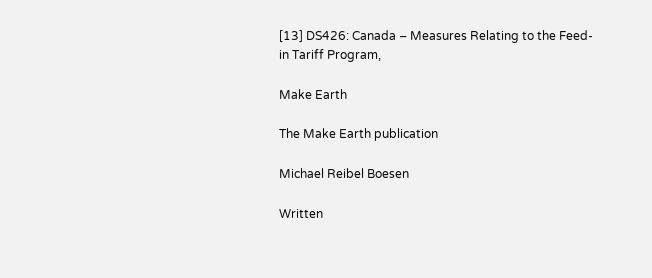[13] DS426: Canada – Measures Relating to the Feed-in Tariff Program,

Make Earth

The Make Earth publication

Michael Reibel Boesen

Written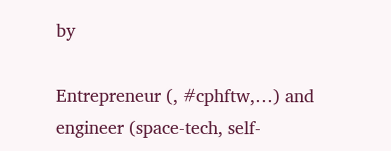by

Entrepreneur (, #cphftw,…) and engineer (space-tech, self-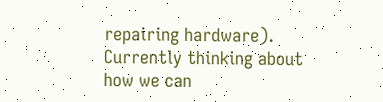repairing hardware). Currently thinking about how we can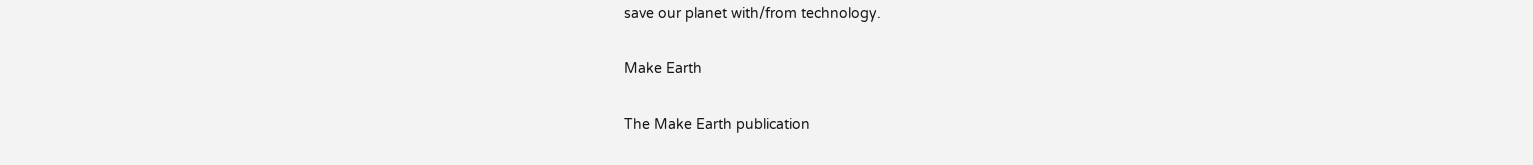save our planet with/from technology.

Make Earth

The Make Earth publication